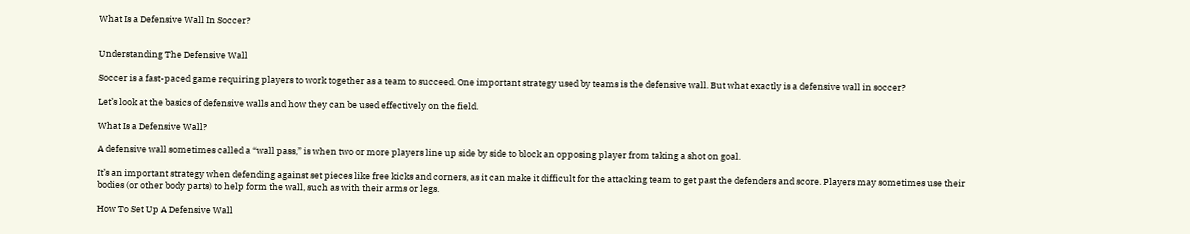What Is a Defensive Wall In Soccer?


Understanding The Defensive Wall

Soccer is a fast-paced game requiring players to work together as a team to succeed. One important strategy used by teams is the defensive wall. But what exactly is a defensive wall in soccer?

Let’s look at the basics of defensive walls and how they can be used effectively on the field.

What Is a Defensive Wall?

A defensive wall sometimes called a “wall pass,” is when two or more players line up side by side to block an opposing player from taking a shot on goal.

It’s an important strategy when defending against set pieces like free kicks and corners, as it can make it difficult for the attacking team to get past the defenders and score. Players may sometimes use their bodies (or other body parts) to help form the wall, such as with their arms or legs.

How To Set Up A Defensive Wall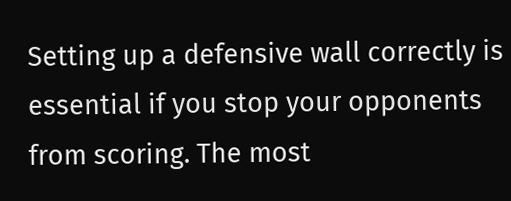Setting up a defensive wall correctly is essential if you stop your opponents from scoring. The most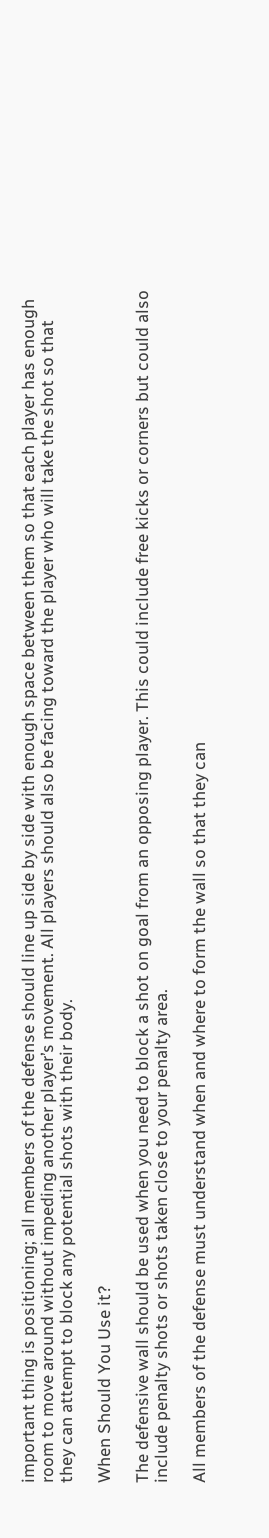important thing is positioning; all members of the defense should line up side by side with enough space between them so that each player has enough room to move around without impeding another player’s movement. All players should also be facing toward the player who will take the shot so that they can attempt to block any potential shots with their body.

When Should You Use it?

The defensive wall should be used when you need to block a shot on goal from an opposing player. This could include free kicks or corners but could also include penalty shots or shots taken close to your penalty area.

All members of the defense must understand when and where to form the wall so that they can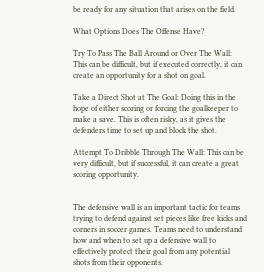be ready for any situation that arises on the field.

What Options Does The Offense Have?

Try To Pass The Ball Around or Over The Wall: This can be difficult, but if executed correctly, it can create an opportunity for a shot on goal.

Take a Direct Shot at The Goal: Doing this in the hope of either scoring or forcing the goalkeeper to make a save. This is often risky, as it gives the defenders time to set up and block the shot.

Attempt To Dribble Through The Wall: This can be very difficult, but if successful, it can create a great scoring opportunity.


The defensive wall is an important tactic for teams trying to defend against set pieces like free kicks and corners in soccer games. Teams need to understand how and when to set up a defensive wall to effectively protect their goal from any potential shots from their opponents.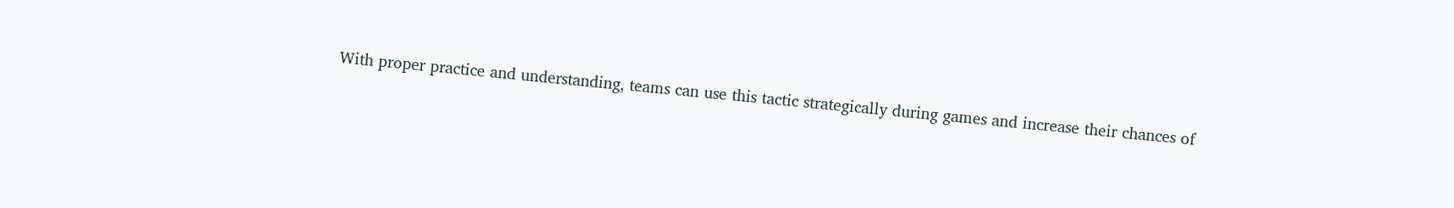With proper practice and understanding, teams can use this tactic strategically during games and increase their chances of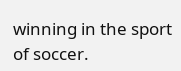winning in the sport of soccer.